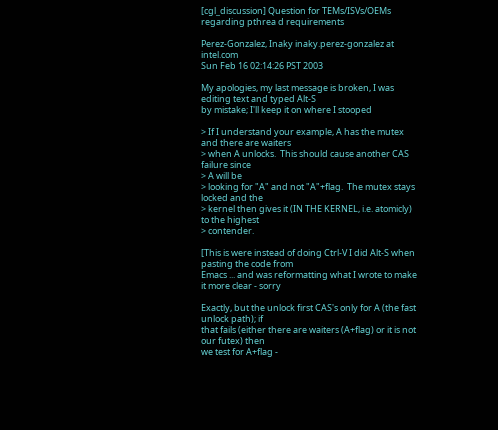[cgl_discussion] Question for TEMs/ISVs/OEMs regarding pthrea d requirements

Perez-Gonzalez, Inaky inaky.perez-gonzalez at intel.com
Sun Feb 16 02:14:26 PST 2003

My apologies, my last message is broken, I was editing text and typed Alt-S
by mistake; I'll keep it on where I stooped

> If I understand your example, A has the mutex and there are waiters
> when A unlocks.  This should cause another CAS failure since
> A will be
> looking for "A" and not "A"+flag.  The mutex stays locked and the
> kernel then gives it (IN THE KERNEL, i.e. atomicly) to the highest
> contender.

[This is were instead of doing Ctrl-V I did Alt-S when pasting the code from
Emacs ... and was reformatting what I wrote to make it more clear - sorry

Exactly, but the unlock first CAS's only for A (the fast unlock path); if
that fails (either there are waiters (A+flag) or it is not our futex) then
we test for A+flag -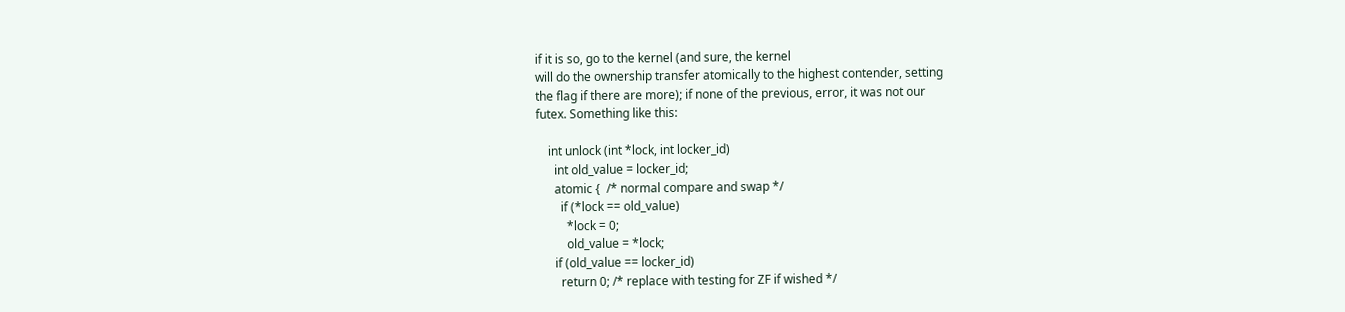if it is so, go to the kernel (and sure, the kernel
will do the ownership transfer atomically to the highest contender, setting
the flag if there are more); if none of the previous, error, it was not our
futex. Something like this:

    int unlock (int *lock, int locker_id)
      int old_value = locker_id;
      atomic {  /* normal compare and swap */
        if (*lock == old_value)
          *lock = 0;
          old_value = *lock;
      if (old_value == locker_id)
        return 0; /* replace with testing for ZF if wished */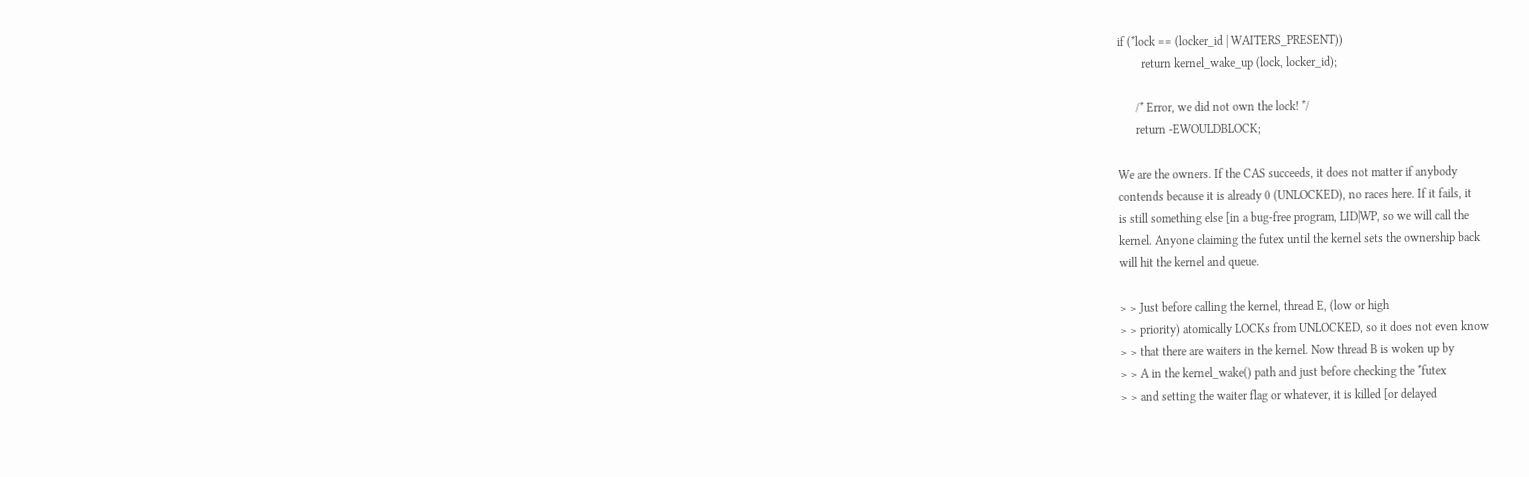if (*lock == (locker_id | WAITERS_PRESENT))
        return kernel_wake_up (lock, locker_id);

      /* Error, we did not own the lock! */
      return -EWOULDBLOCK;

We are the owners. If the CAS succeeds, it does not matter if anybody
contends because it is already 0 (UNLOCKED), no races here. If it fails, it
is still something else [in a bug-free program, LID|WP, so we will call the
kernel. Anyone claiming the futex until the kernel sets the ownership back
will hit the kernel and queue.

> > Just before calling the kernel, thread E, (low or high
> > priority) atomically LOCKs from UNLOCKED, so it does not even know
> > that there are waiters in the kernel. Now thread B is woken up by
> > A in the kernel_wake() path and just before checking the *futex
> > and setting the waiter flag or whatever, it is killed [or delayed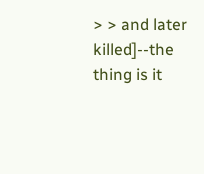> > and later killed]--the thing is it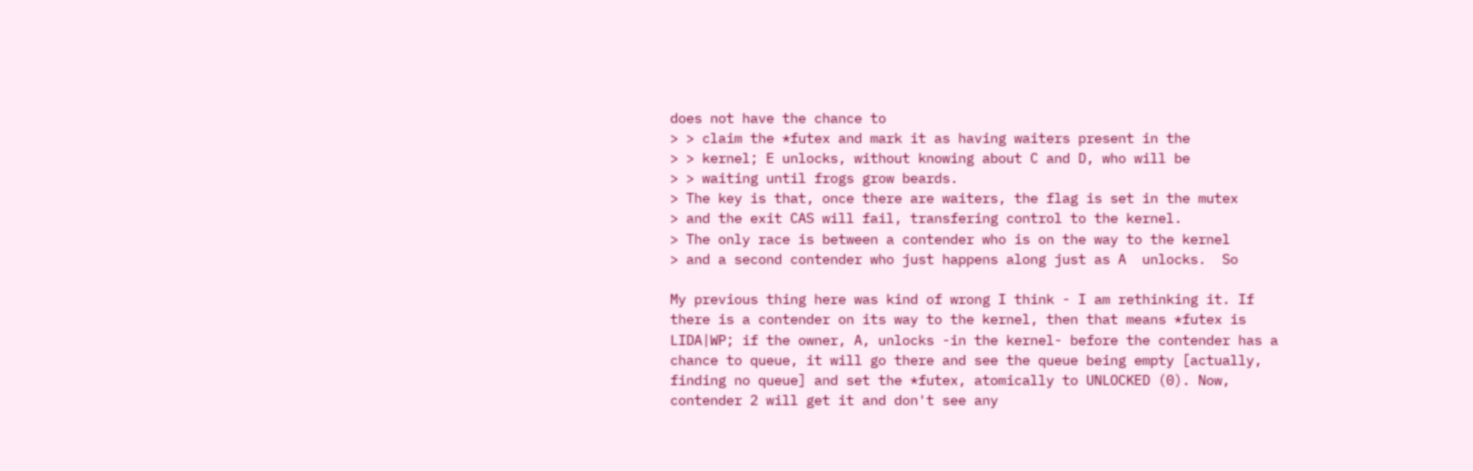does not have the chance to
> > claim the *futex and mark it as having waiters present in the
> > kernel; E unlocks, without knowing about C and D, who will be
> > waiting until frogs grow beards.
> The key is that, once there are waiters, the flag is set in the mutex
> and the exit CAS will fail, transfering control to the kernel.
> The only race is between a contender who is on the way to the kernel
> and a second contender who just happens along just as A  unlocks.  So

My previous thing here was kind of wrong I think - I am rethinking it. If
there is a contender on its way to the kernel, then that means *futex is
LIDA|WP; if the owner, A, unlocks -in the kernel- before the contender has a
chance to queue, it will go there and see the queue being empty [actually,
finding no queue] and set the *futex, atomically to UNLOCKED (0). Now,
contender 2 will get it and don't see any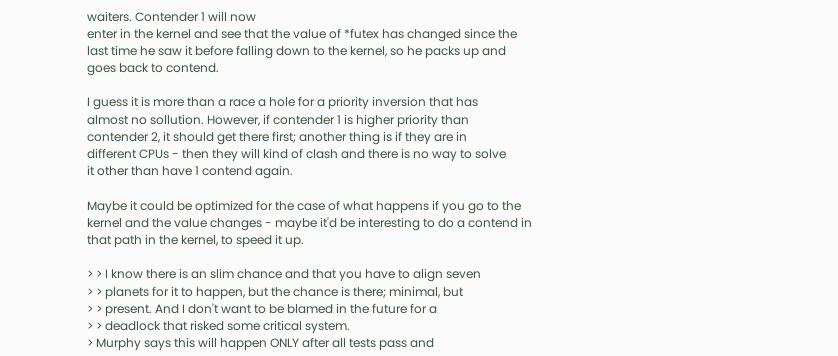waiters. Contender 1 will now
enter in the kernel and see that the value of *futex has changed since the
last time he saw it before falling down to the kernel, so he packs up and
goes back to contend.

I guess it is more than a race a hole for a priority inversion that has
almost no sollution. However, if contender 1 is higher priority than
contender 2, it should get there first; another thing is if they are in
different CPUs - then they will kind of clash and there is no way to solve
it other than have 1 contend again.

Maybe it could be optimized for the case of what happens if you go to the
kernel and the value changes - maybe it'd be interesting to do a contend in
that path in the kernel, to speed it up.

> > I know there is an slim chance and that you have to align seven
> > planets for it to happen, but the chance is there; minimal, but
> > present. And I don't want to be blamed in the future for a
> > deadlock that risked some critical system.
> Murphy says this will happen ONLY after all tests pass and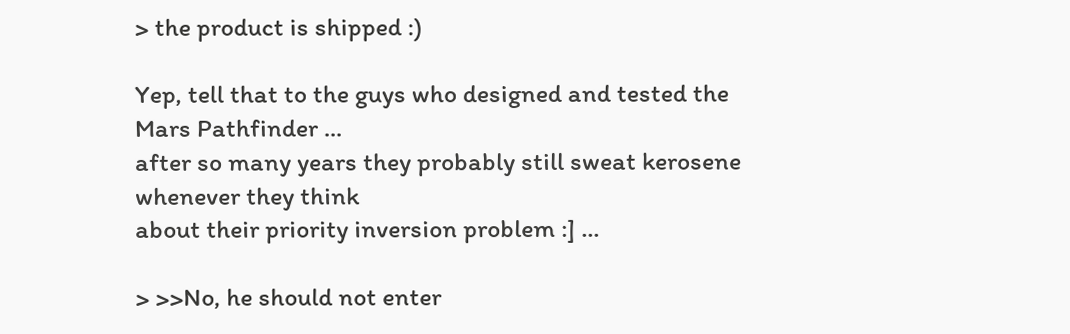> the product is shipped :)

Yep, tell that to the guys who designed and tested the Mars Pathfinder ...
after so many years they probably still sweat kerosene whenever they think
about their priority inversion problem :] ...

> >>No, he should not enter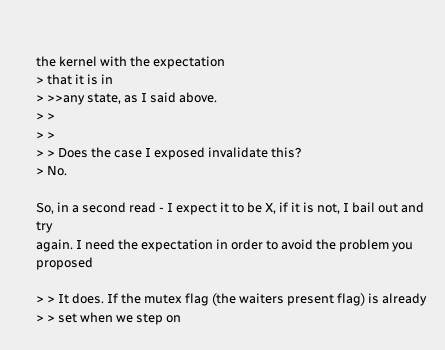the kernel with the expectation
> that it is in
> >>any state, as I said above.
> >
> >
> > Does the case I exposed invalidate this?
> No.

So, in a second read - I expect it to be X, if it is not, I bail out and try
again. I need the expectation in order to avoid the problem you proposed

> > It does. If the mutex flag (the waiters present flag) is already
> > set when we step on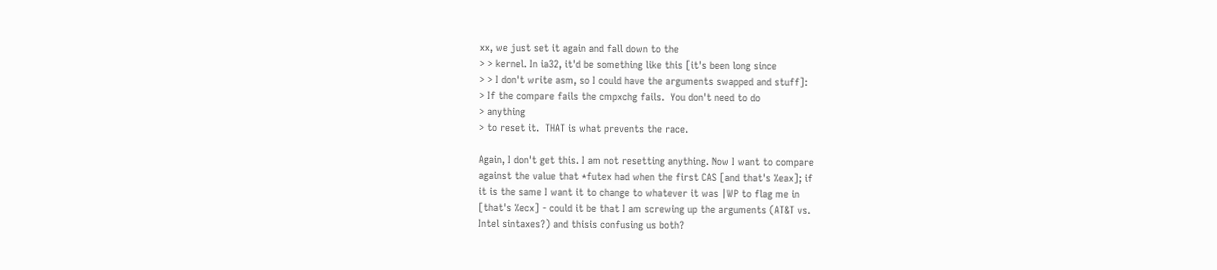xx, we just set it again and fall down to the
> > kernel. In ia32, it'd be something like this [it's been long since
> > I don't write asm, so I could have the arguments swapped and stuff]:
> If the compare fails the cmpxchg fails.  You don't need to do
> anything
> to reset it.  THAT is what prevents the race.

Again, I don't get this. I am not resetting anything. Now I want to compare
against the value that *futex had when the first CAS [and that's %eax]; if
it is the same I want it to change to whatever it was |WP to flag me in
[that's %ecx] - could it be that I am screwing up the arguments (AT&T vs.
Intel sintaxes?) and thisis confusing us both?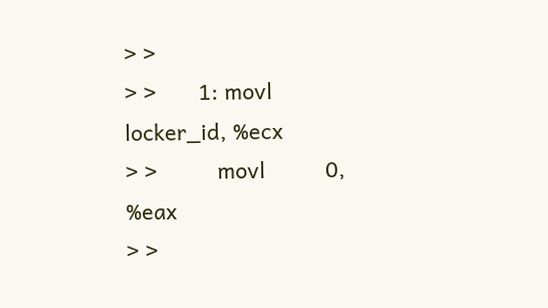> >
> >       1: movl          locker_id, %ecx
> >          movl          0, %eax
> >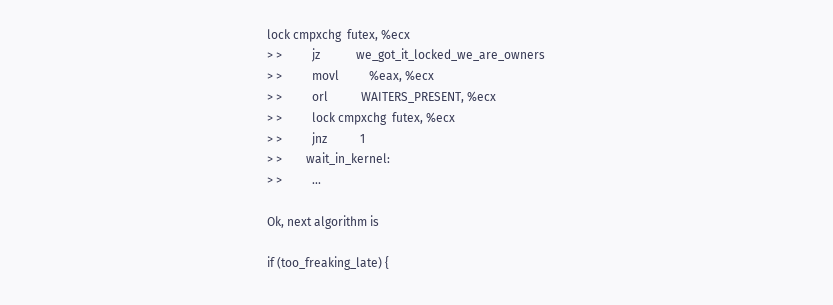lock cmpxchg  futex, %ecx
> >          jz            we_got_it_locked_we_are_owners
> >          movl          %eax, %ecx
> >          orl           WAITERS_PRESENT, %ecx
> >          lock cmpxchg  futex, %ecx
> >          jnz           1
> >        wait_in_kernel:
> >          ...

Ok, next algorithm is

if (too_freaking_late) {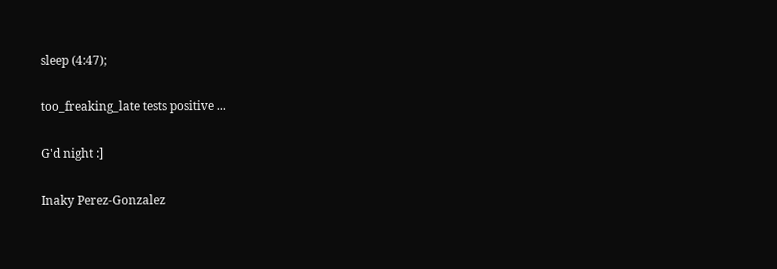sleep (4:47);

too_freaking_late tests positive ...

G'd night :]

Inaky Perez-Gonzalez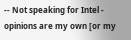-- Not speaking for Intel - opinions are my own [or my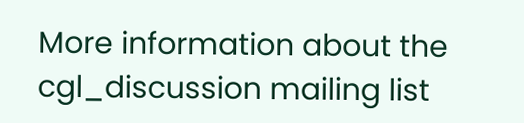More information about the cgl_discussion mailing list